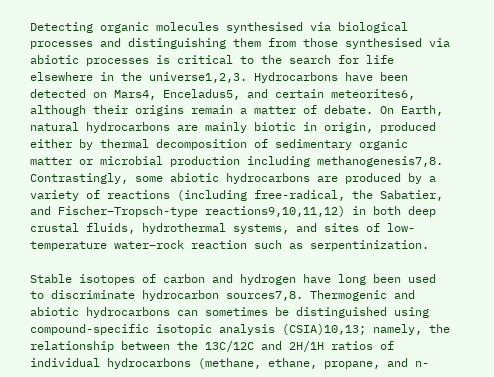Detecting organic molecules synthesised via biological processes and distinguishing them from those synthesised via abiotic processes is critical to the search for life elsewhere in the universe1,2,3. Hydrocarbons have been detected on Mars4, Enceladus5, and certain meteorites6, although their origins remain a matter of debate. On Earth, natural hydrocarbons are mainly biotic in origin, produced either by thermal decomposition of sedimentary organic matter or microbial production including methanogenesis7,8. Contrastingly, some abiotic hydrocarbons are produced by a variety of reactions (including free-radical, the Sabatier, and Fischer–Tropsch-type reactions9,10,11,12) in both deep crustal fluids, hydrothermal systems, and sites of low-temperature water–rock reaction such as serpentinization.

Stable isotopes of carbon and hydrogen have long been used to discriminate hydrocarbon sources7,8. Thermogenic and abiotic hydrocarbons can sometimes be distinguished using compound-specific isotopic analysis (CSIA)10,13; namely, the relationship between the 13C/12C and 2H/1H ratios of individual hydrocarbons (methane, ethane, propane, and n-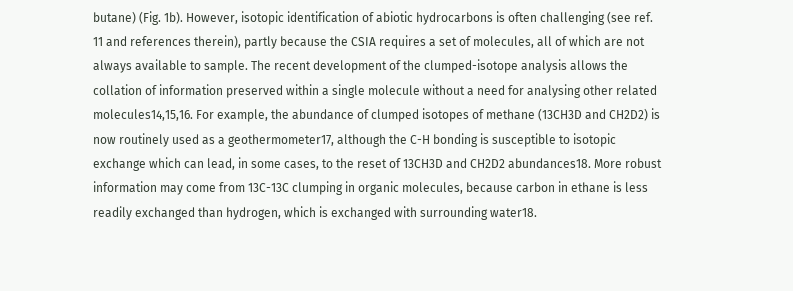butane) (Fig. 1b). However, isotopic identification of abiotic hydrocarbons is often challenging (see ref. 11 and references therein), partly because the CSIA requires a set of molecules, all of which are not always available to sample. The recent development of the clumped-isotope analysis allows the collation of information preserved within a single molecule without a need for analysing other related molecules14,15,16. For example, the abundance of clumped isotopes of methane (13CH3D and CH2D2) is now routinely used as a geothermometer17, although the C-H bonding is susceptible to isotopic exchange which can lead, in some cases, to the reset of 13CH3D and CH2D2 abundances18. More robust information may come from 13C-13C clumping in organic molecules, because carbon in ethane is less readily exchanged than hydrogen, which is exchanged with surrounding water18.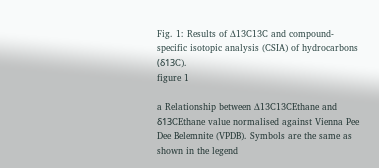Fig. 1: Results of ∆13C13C and compound-specific isotopic analysis (CSIA) of hydrocarbons (δ13C).
figure 1

a Relationship between ∆13C13CEthane and δ13CEthane value normalised against Vienna Pee Dee Belemnite (VPDB). Symbols are the same as shown in the legend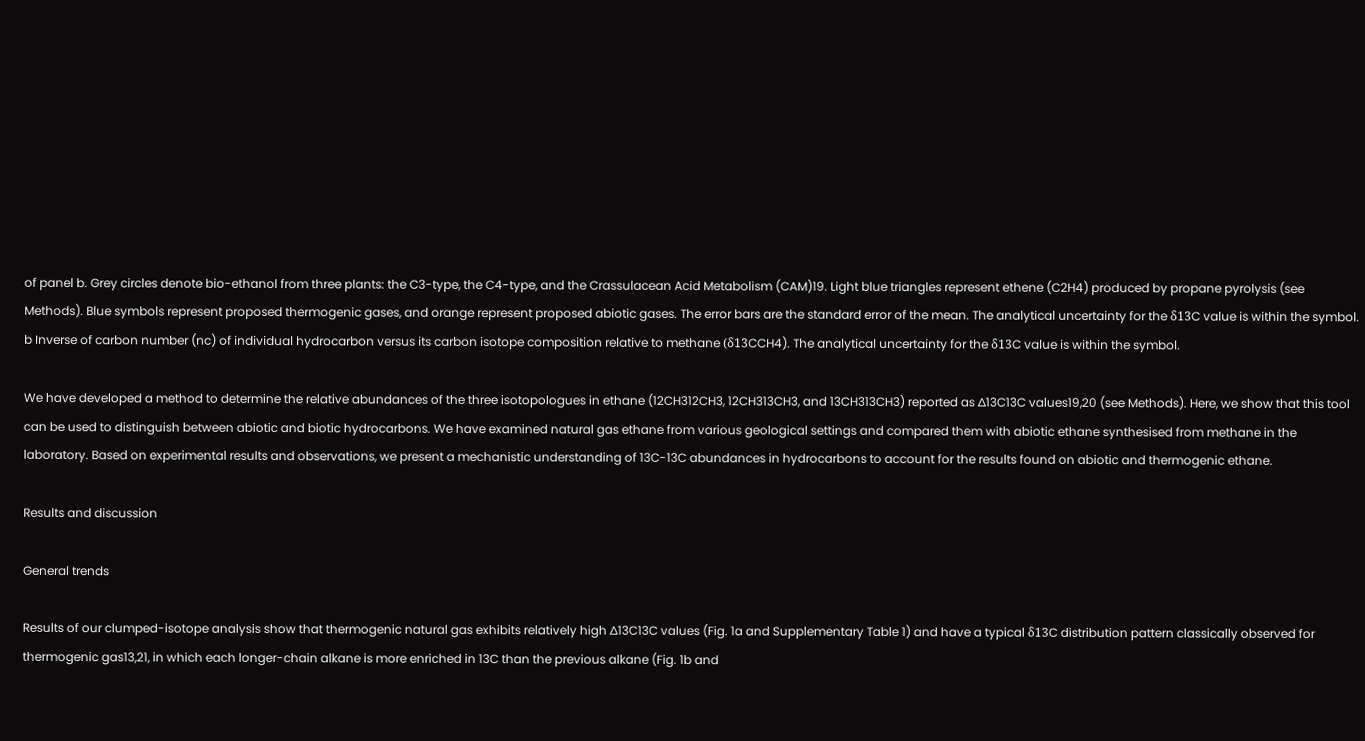of panel b. Grey circles denote bio-ethanol from three plants: the C3-type, the C4-type, and the Crassulacean Acid Metabolism (CAM)19. Light blue triangles represent ethene (C2H4) produced by propane pyrolysis (see Methods). Blue symbols represent proposed thermogenic gases, and orange represent proposed abiotic gases. The error bars are the standard error of the mean. The analytical uncertainty for the δ13C value is within the symbol. b Inverse of carbon number (nc) of individual hydrocarbon versus its carbon isotope composition relative to methane (δ13CCH4). The analytical uncertainty for the δ13C value is within the symbol.

We have developed a method to determine the relative abundances of the three isotopologues in ethane (12CH312CH3, 12CH313CH3, and 13CH313CH3) reported as ∆13C13C values19,20 (see Methods). Here, we show that this tool can be used to distinguish between abiotic and biotic hydrocarbons. We have examined natural gas ethane from various geological settings and compared them with abiotic ethane synthesised from methane in the laboratory. Based on experimental results and observations, we present a mechanistic understanding of 13C-13C abundances in hydrocarbons to account for the results found on abiotic and thermogenic ethane.

Results and discussion

General trends

Results of our clumped-isotope analysis show that thermogenic natural gas exhibits relatively high ∆13C13C values (Fig. 1a and Supplementary Table 1) and have a typical δ13C distribution pattern classically observed for thermogenic gas13,21, in which each longer-chain alkane is more enriched in 13C than the previous alkane (Fig. 1b and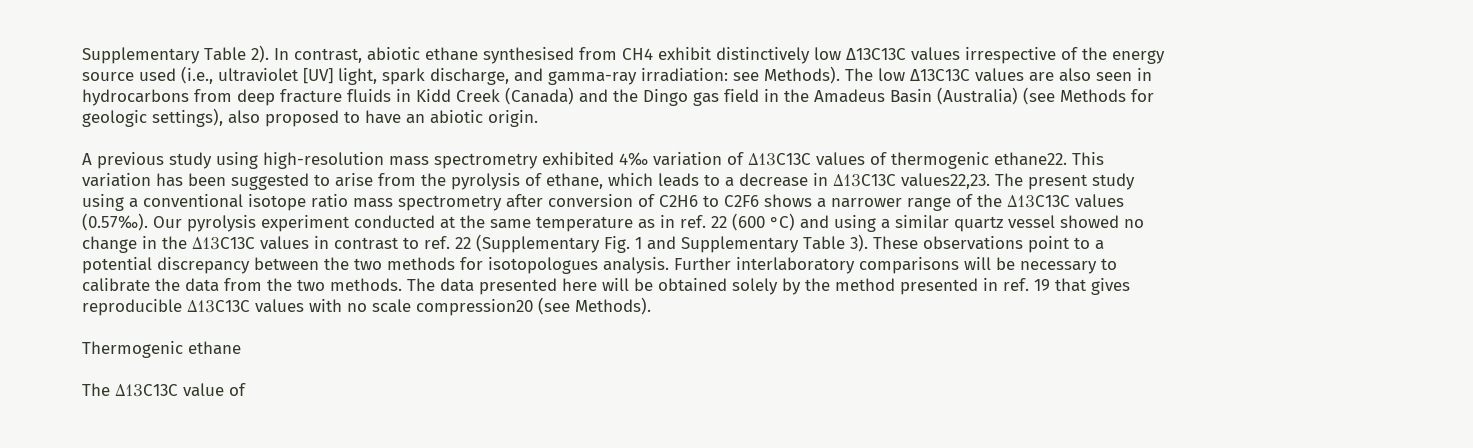Supplementary Table 2). In contrast, abiotic ethane synthesised from CH4 exhibit distinctively low ∆13C13C values irrespective of the energy source used (i.e., ultraviolet [UV] light, spark discharge, and gamma-ray irradiation: see Methods). The low ∆13C13C values are also seen in hydrocarbons from deep fracture fluids in Kidd Creek (Canada) and the Dingo gas field in the Amadeus Basin (Australia) (see Methods for geologic settings), also proposed to have an abiotic origin.

A previous study using high-resolution mass spectrometry exhibited 4‰ variation of Δ13C13C values of thermogenic ethane22. This variation has been suggested to arise from the pyrolysis of ethane, which leads to a decrease in Δ13C13C values22,23. The present study using a conventional isotope ratio mass spectrometry after conversion of C2H6 to C2F6 shows a narrower range of the Δ13C13C values (0.57‰). Our pyrolysis experiment conducted at the same temperature as in ref. 22 (600 °C) and using a similar quartz vessel showed no change in the Δ13C13C values in contrast to ref. 22 (Supplementary Fig. 1 and Supplementary Table 3). These observations point to a potential discrepancy between the two methods for isotopologues analysis. Further interlaboratory comparisons will be necessary to calibrate the data from the two methods. The data presented here will be obtained solely by the method presented in ref. 19 that gives reproducible Δ13C13C values with no scale compression20 (see Methods).

Thermogenic ethane

The Δ13C13C value of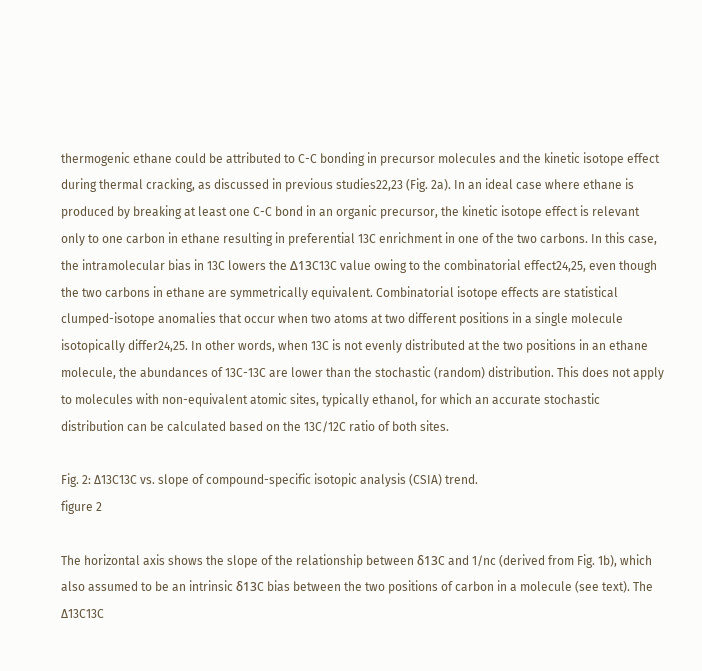thermogenic ethane could be attributed to C-C bonding in precursor molecules and the kinetic isotope effect during thermal cracking, as discussed in previous studies22,23 (Fig. 2a). In an ideal case where ethane is produced by breaking at least one C-C bond in an organic precursor, the kinetic isotope effect is relevant only to one carbon in ethane resulting in preferential 13C enrichment in one of the two carbons. In this case, the intramolecular bias in 13C lowers the Δ13C13C value owing to the combinatorial effect24,25, even though the two carbons in ethane are symmetrically equivalent. Combinatorial isotope effects are statistical clumped-isotope anomalies that occur when two atoms at two different positions in a single molecule isotopically differ24,25. In other words, when 13C is not evenly distributed at the two positions in an ethane molecule, the abundances of 13C-13C are lower than the stochastic (random) distribution. This does not apply to molecules with non-equivalent atomic sites, typically ethanol, for which an accurate stochastic distribution can be calculated based on the 13C/12C ratio of both sites.

Fig. 2: ∆13C13C vs. slope of compound-specific isotopic analysis (CSIA) trend.
figure 2

The horizontal axis shows the slope of the relationship between δ13C and 1/nc (derived from Fig. 1b), which also assumed to be an intrinsic δ13C bias between the two positions of carbon in a molecule (see text). The ∆13C13C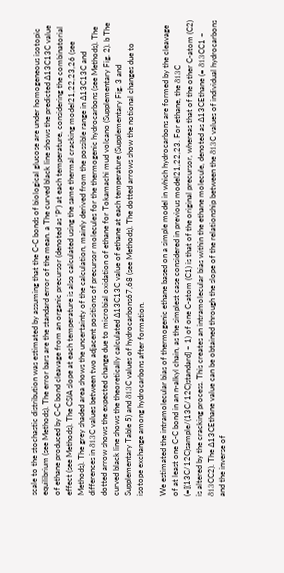scale to the stochastic distribution was estimated by assuming that the C-C bonds of biological glucose are under homogeneous isotopic equilibrium (see Methods). The error bars are the standard error of the mean. a The curved black line shows the predicted ∆13C13C value of ethane produced by C-C bond cleavage from an organic precursor (denoted as ‘P’) at each temperature, considering the combinatorial effect (see Methods). The CSIA slope at each temperature is also calculated using the same thermal cracking model21,22,23,26 (see Methods). The grey shaded area shows the uncertainty of the calculation, mainly derived from the possible range in ∆13C13C and differences in δ13C values between two adjacent positions of precursor molecules for the thermogenic hydrocarbons (see Methods). The dotted arrow shows the expected change due to microbial oxidation of ethane for Tokamachi mud volcano (Supplementary Fig. 2). b The curved black line shows the theoretically calculated ∆13C13C value of ethane at each temperature (Supplementary Fig. 3 and Supplementary Table 5) and δ13C values of hydrocarbons67,68 (see Methods). The dotted arrows show the notional changes due to isotope exchange among hydrocarbons after formation.

We estimated the intramolecular bias of thermogenic ethane based on a simple model in which hydrocarbons are formed by the cleavage of at least one C-C bond in an n-alkyl chain, as the simplest case considered in previous model21,22,23. For ethane, the δ13C (=[(13C/12C)sample/(13C/12C)standard] – 1) of one C-atom (C1) is that of the original precursor, whereas that of the other C-atom (C2) is altered by the cracking process. This creates an intramolecular bias within the ethane molecule, denoted as ∆13CEthane (= δ13CC1 – δ13CC2). The ∆13CEthane value can be obtained through the slope of the relationship between the δ13C values of individual hydrocarbons and the inverse of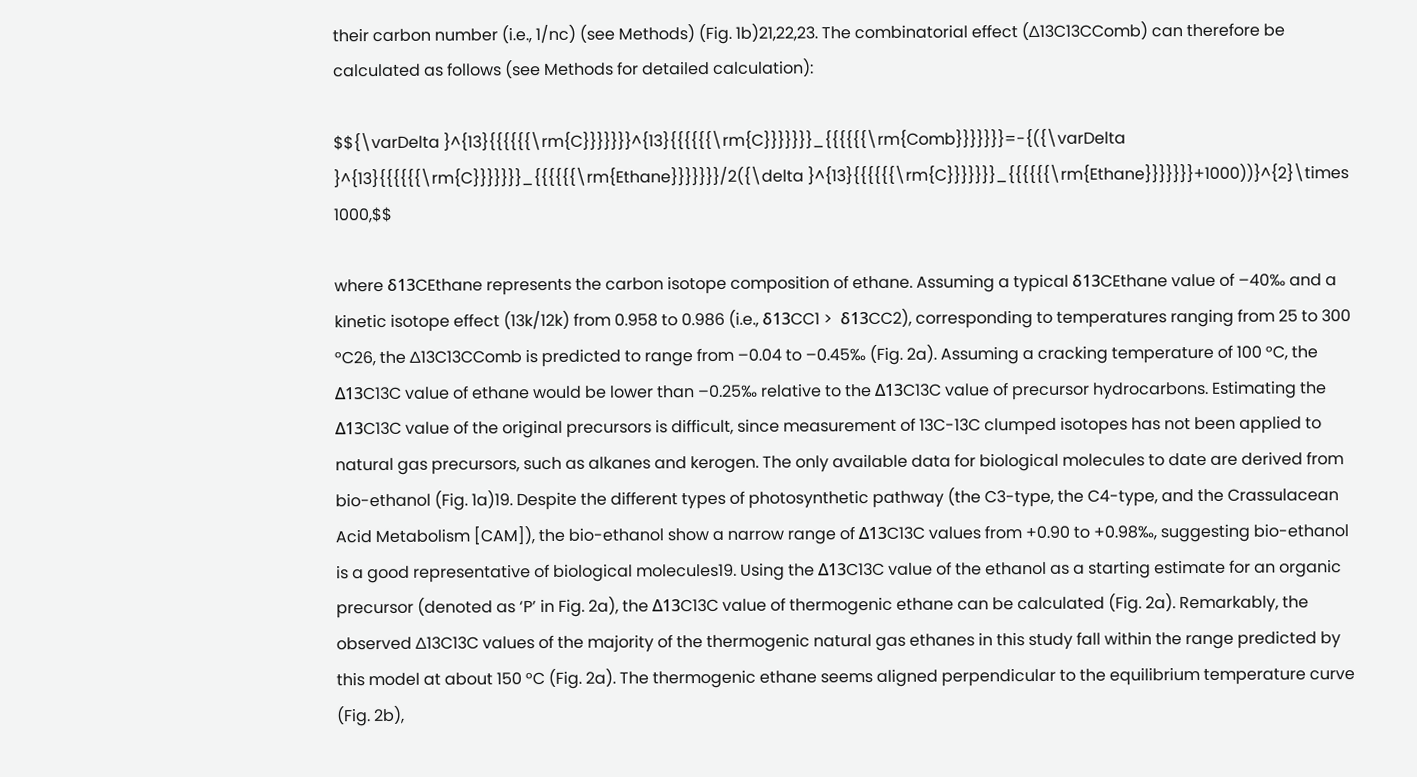their carbon number (i.e., 1/nc) (see Methods) (Fig. 1b)21,22,23. The combinatorial effect (∆13C13CComb) can therefore be calculated as follows (see Methods for detailed calculation):

$${\varDelta }^{13}{{{{{{\rm{C}}}}}}}^{13}{{{{{{\rm{C}}}}}}}_{{{{{{\rm{Comb}}}}}}}=-{({\varDelta }^{13}{{{{{{\rm{C}}}}}}}_{{{{{{\rm{Ethane}}}}}}}/2({\delta }^{13}{{{{{{\rm{C}}}}}}}_{{{{{{\rm{Ethane}}}}}}}+1000))}^{2}\times 1000,$$

where δ13CEthane represents the carbon isotope composition of ethane. Assuming a typical δ13CEthane value of –40‰ and a kinetic isotope effect (13k/12k) from 0.958 to 0.986 (i.e., δ13CC1 >  δ13CC2), corresponding to temperatures ranging from 25 to 300 °C26, the ∆13C13CComb is predicted to range from –0.04 to –0.45‰ (Fig. 2a). Assuming a cracking temperature of 100 °C, the Δ13C13C value of ethane would be lower than –0.25‰ relative to the Δ13C13C value of precursor hydrocarbons. Estimating the Δ13C13C value of the original precursors is difficult, since measurement of 13C-13C clumped isotopes has not been applied to natural gas precursors, such as alkanes and kerogen. The only available data for biological molecules to date are derived from bio-ethanol (Fig. 1a)19. Despite the different types of photosynthetic pathway (the C3-type, the C4-type, and the Crassulacean Acid Metabolism [CAM]), the bio-ethanol show a narrow range of Δ13C13C values from +0.90 to +0.98‰, suggesting bio-ethanol is a good representative of biological molecules19. Using the Δ13C13C value of the ethanol as a starting estimate for an organic precursor (denoted as ‘P’ in Fig. 2a), the Δ13C13C value of thermogenic ethane can be calculated (Fig. 2a). Remarkably, the observed ∆13C13C values of the majority of the thermogenic natural gas ethanes in this study fall within the range predicted by this model at about 150 °C (Fig. 2a). The thermogenic ethane seems aligned perpendicular to the equilibrium temperature curve (Fig. 2b),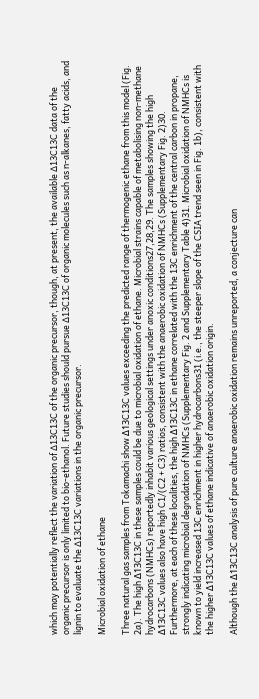which may potentially reflect the variation of ∆13C13C of the organic precursor, though, at present, the available ∆13C13C data of the organic precursor is only limited to bio-ethanol. Future studies should pursue ∆13C13C of organic molecules such as n-alkanes, fatty acids, and lignin to evaluate the ∆13C13C variations in the organic precursor.

Microbial oxidation of ethane

Three natural gas samples from Tokamachi show Δ13C13C values exceeding the predicted range of thermogenic ethane from this model (Fig. 2a). The high Δ13C13C in these samples could be due to microbial oxidation of ethane. Microbial strains capable of metabolising non-methane hydrocarbons (NMHCs) reportedly inhabit various geological settings under anoxic conditions27,28,29. The samples showing the high Δ13C13C values also have high C1/(C2 + C3) ratios, consistent with the anaerobic oxidation of NMHCs (Supplementary Fig. 2)30. Furthermore, at each of these localities, the high Δ13C13C in ethane correlated with the 13C enrichment of the central carbon in propane, strongly indicating microbial degradation of NMHCs (Supplementary Fig. 2 and Supplementary Table 4)31. Microbial oxidation of NMHCs is known to yield increased 13C enrichment in higher hydrocarbons31 (i.e., the steeper slope of the CSIA trend seen in Fig. 1b), consistent with the higher Δ13C13C values of ethane indicative of anaerobic oxidation origin.

Although the Δ13C13C analysis of pure culture anaerobic oxidation remains unreported, a conjecture can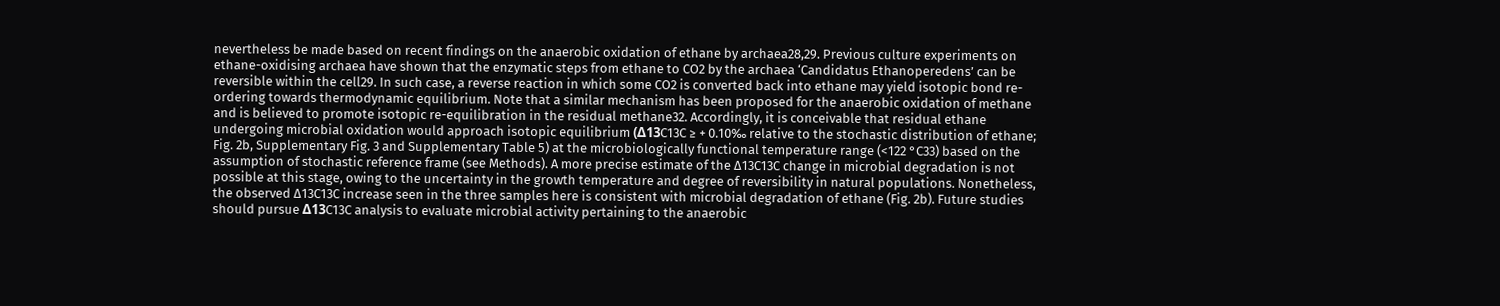nevertheless be made based on recent findings on the anaerobic oxidation of ethane by archaea28,29. Previous culture experiments on ethane-oxidising archaea have shown that the enzymatic steps from ethane to CO2 by the archaea ‘Candidatus Ethanoperedens’ can be reversible within the cell29. In such case, a reverse reaction in which some CO2 is converted back into ethane may yield isotopic bond re-ordering towards thermodynamic equilibrium. Note that a similar mechanism has been proposed for the anaerobic oxidation of methane and is believed to promote isotopic re-equilibration in the residual methane32. Accordingly, it is conceivable that residual ethane undergoing microbial oxidation would approach isotopic equilibrium (Δ13C13C ≥ + 0.10‰ relative to the stochastic distribution of ethane; Fig. 2b, Supplementary Fig. 3 and Supplementary Table 5) at the microbiologically functional temperature range (<122 °C33) based on the assumption of stochastic reference frame (see Methods). A more precise estimate of the ∆13C13C change in microbial degradation is not possible at this stage, owing to the uncertainty in the growth temperature and degree of reversibility in natural populations. Nonetheless, the observed ∆13C13C increase seen in the three samples here is consistent with microbial degradation of ethane (Fig. 2b). Future studies should pursue Δ13C13C analysis to evaluate microbial activity pertaining to the anaerobic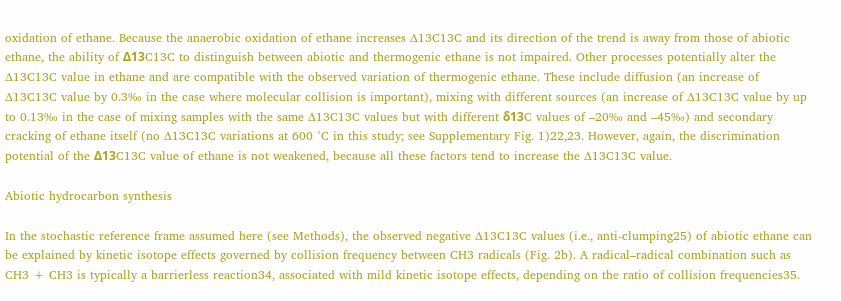oxidation of ethane. Because the anaerobic oxidation of ethane increases ∆13C13C and its direction of the trend is away from those of abiotic ethane, the ability of Δ13C13C to distinguish between abiotic and thermogenic ethane is not impaired. Other processes potentially alter the ∆13C13C value in ethane and are compatible with the observed variation of thermogenic ethane. These include diffusion (an increase of ∆13C13C value by 0.3‰ in the case where molecular collision is important), mixing with different sources (an increase of ∆13C13C value by up to 0.13‰ in the case of mixing samples with the same ∆13C13C values but with different δ13C values of –20‰ and –45‰) and secondary cracking of ethane itself (no ∆13C13C variations at 600 °C in this study; see Supplementary Fig. 1)22,23. However, again, the discrimination potential of the Δ13C13C value of ethane is not weakened, because all these factors tend to increase the ∆13C13C value.

Abiotic hydrocarbon synthesis

In the stochastic reference frame assumed here (see Methods), the observed negative ∆13C13C values (i.e., anti-clumping25) of abiotic ethane can be explained by kinetic isotope effects governed by collision frequency between CH3 radicals (Fig. 2b). A radical–radical combination such as CH3 + CH3 is typically a barrierless reaction34, associated with mild kinetic isotope effects, depending on the ratio of collision frequencies35.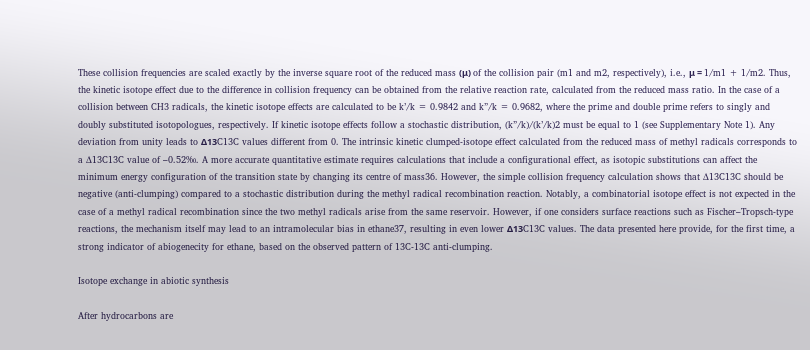These collision frequencies are scaled exactly by the inverse square root of the reduced mass (μ) of the collision pair (m1 and m2, respectively), i.e., μ = 1/m1 + 1/m2. Thus, the kinetic isotope effect due to the difference in collision frequency can be obtained from the relative reaction rate, calculated from the reduced mass ratio. In the case of a collision between CH3 radicals, the kinetic isotope effects are calculated to be k’/k = 0.9842 and k”/k = 0.9682, where the prime and double prime refers to singly and doubly substituted isotopologues, respectively. If kinetic isotope effects follow a stochastic distribution, (k”/k)/(k’/k)2 must be equal to 1 (see Supplementary Note 1). Any deviation from unity leads to Δ13C13C values different from 0. The intrinsic kinetic clumped-isotope effect calculated from the reduced mass of methyl radicals corresponds to a ∆13C13C value of –0.52‰. A more accurate quantitative estimate requires calculations that include a configurational effect, as isotopic substitutions can affect the minimum energy configuration of the transition state by changing its centre of mass36. However, the simple collision frequency calculation shows that ∆13C13C should be negative (anti-clumping) compared to a stochastic distribution during the methyl radical recombination reaction. Notably, a combinatorial isotope effect is not expected in the case of a methyl radical recombination since the two methyl radicals arise from the same reservoir. However, if one considers surface reactions such as Fischer–Tropsch-type reactions, the mechanism itself may lead to an intramolecular bias in ethane37, resulting in even lower Δ13C13C values. The data presented here provide, for the first time, a strong indicator of abiogenecity for ethane, based on the observed pattern of 13C-13C anti-clumping.

Isotope exchange in abiotic synthesis

After hydrocarbons are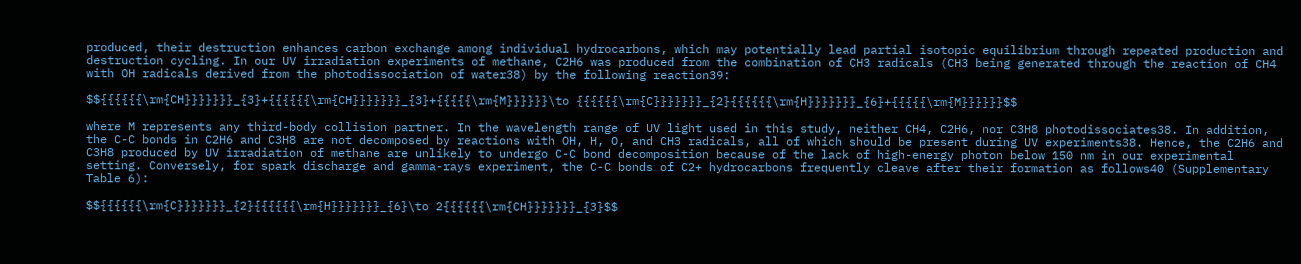produced, their destruction enhances carbon exchange among individual hydrocarbons, which may potentially lead partial isotopic equilibrium through repeated production and destruction cycling. In our UV irradiation experiments of methane, C2H6 was produced from the combination of CH3 radicals (CH3 being generated through the reaction of CH4 with OH radicals derived from the photodissociation of water38) by the following reaction39:

$${{{{{{\rm{CH}}}}}}}_{3}+{{{{{{\rm{CH}}}}}}}_{3}+{{{{{\rm{M}}}}}}\to {{{{{{\rm{C}}}}}}}_{2}{{{{{{\rm{H}}}}}}}_{6}+{{{{{\rm{M}}}}}}$$

where M represents any third-body collision partner. In the wavelength range of UV light used in this study, neither CH4, C2H6, nor C3H8 photodissociates38. In addition, the C-C bonds in C2H6 and C3H8 are not decomposed by reactions with OH, H, O, and CH3 radicals, all of which should be present during UV experiments38. Hence, the C2H6 and C3H8 produced by UV irradiation of methane are unlikely to undergo C-C bond decomposition because of the lack of high-energy photon below 150 nm in our experimental setting. Conversely, for spark discharge and gamma-rays experiment, the C-C bonds of C2+ hydrocarbons frequently cleave after their formation as follows40 (Supplementary Table 6):

$${{{{{{\rm{C}}}}}}}_{2}{{{{{{\rm{H}}}}}}}_{6}\to 2{{{{{{\rm{CH}}}}}}}_{3}$$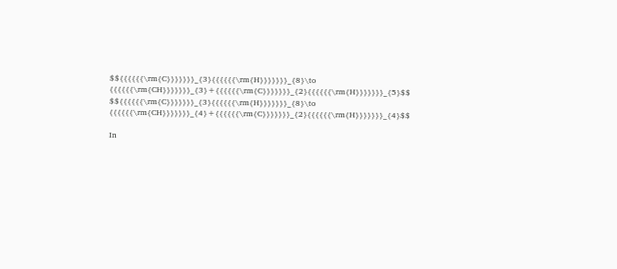$${{{{{{\rm{C}}}}}}}_{3}{{{{{{\rm{H}}}}}}}_{8}\to {{{{{{\rm{CH}}}}}}}_{3}+{{{{{{\rm{C}}}}}}}_{2}{{{{{{\rm{H}}}}}}}_{5}$$
$${{{{{{\rm{C}}}}}}}_{3}{{{{{{\rm{H}}}}}}}_{8}\to {{{{{{\rm{CH}}}}}}}_{4}+{{{{{{\rm{C}}}}}}}_{2}{{{{{{\rm{H}}}}}}}_{4}$$

In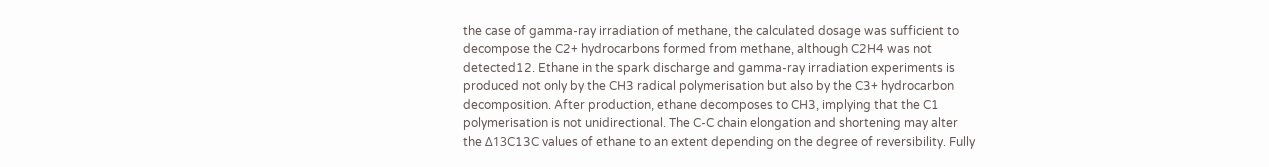the case of gamma-ray irradiation of methane, the calculated dosage was sufficient to decompose the C2+ hydrocarbons formed from methane, although C2H4 was not detected12. Ethane in the spark discharge and gamma-ray irradiation experiments is produced not only by the CH3 radical polymerisation but also by the C3+ hydrocarbon decomposition. After production, ethane decomposes to CH3, implying that the C1 polymerisation is not unidirectional. The C-C chain elongation and shortening may alter the Δ13C13C values of ethane to an extent depending on the degree of reversibility. Fully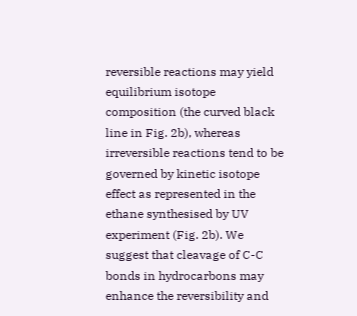reversible reactions may yield equilibrium isotope composition (the curved black line in Fig. 2b), whereas irreversible reactions tend to be governed by kinetic isotope effect as represented in the ethane synthesised by UV experiment (Fig. 2b). We suggest that cleavage of C-C bonds in hydrocarbons may enhance the reversibility and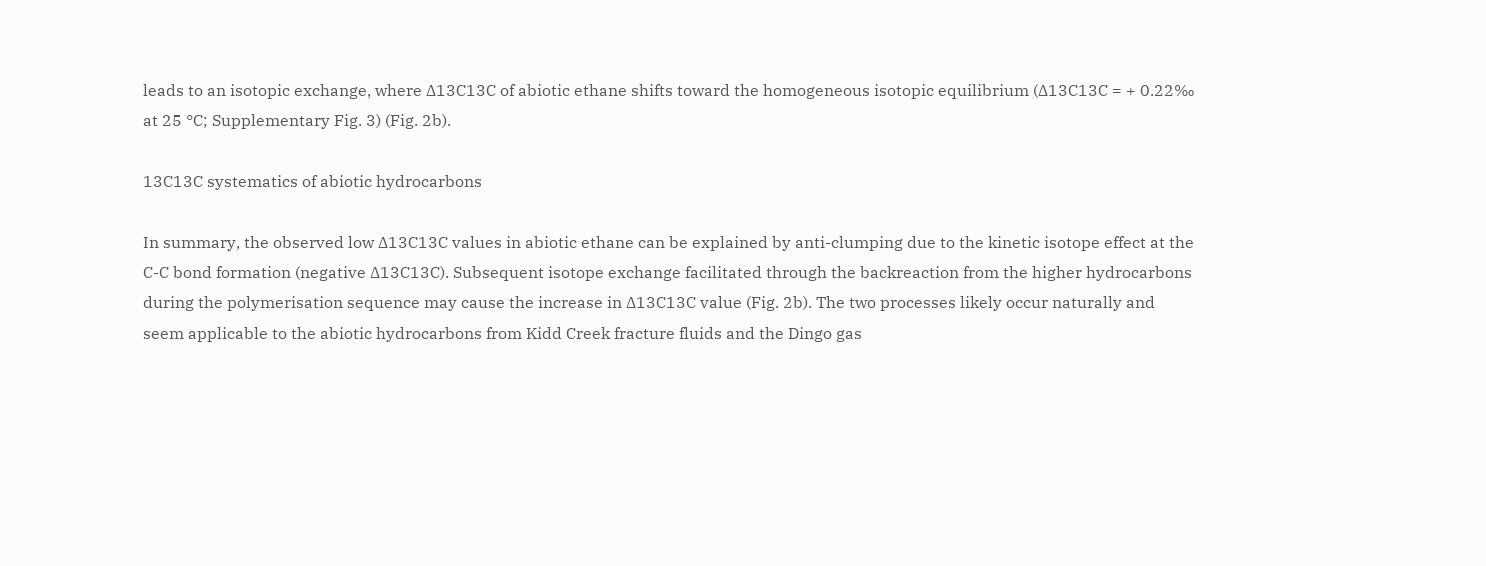leads to an isotopic exchange, where ∆13C13C of abiotic ethane shifts toward the homogeneous isotopic equilibrium (∆13C13C = + 0.22‰ at 25 °C; Supplementary Fig. 3) (Fig. 2b).

13C13C systematics of abiotic hydrocarbons

In summary, the observed low ∆13C13C values in abiotic ethane can be explained by anti-clumping due to the kinetic isotope effect at the C-C bond formation (negative ∆13C13C). Subsequent isotope exchange facilitated through the backreaction from the higher hydrocarbons during the polymerisation sequence may cause the increase in ∆13C13C value (Fig. 2b). The two processes likely occur naturally and seem applicable to the abiotic hydrocarbons from Kidd Creek fracture fluids and the Dingo gas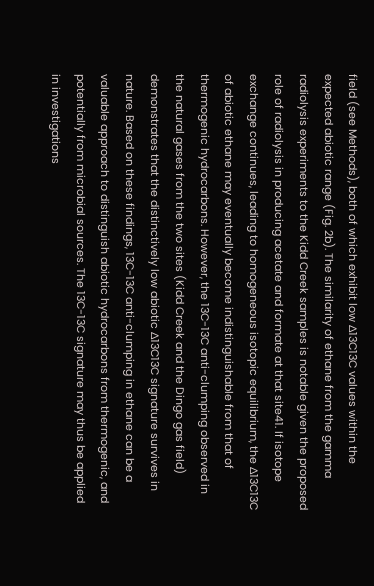field (see Methods), both of which exhibit low ∆13C13C values within the expected abiotic range (Fig. 2b). The similarity of ethane from the gamma radiolysis experiments to the Kidd Creek samples is notable given the proposed role of radiolysis in producing acetate and formate at that site41. If isotope exchange continues, leading to homogeneous isotopic equilibrium, the ∆13C13C of abiotic ethane may eventually become indistinguishable from that of thermogenic hydrocarbons. However, the 13C-13C anti-clumping observed in the natural gases from the two sites (Kidd Creek and the Dingo gas field) demonstrates that the distinctively low abiotic ∆13C13C signature survives in nature. Based on these findings, 13C-13C anti-clumping in ethane can be a valuable approach to distinguish abiotic hydrocarbons from thermogenic, and potentially from microbial sources. The 13C-13C signature may thus be applied in investigations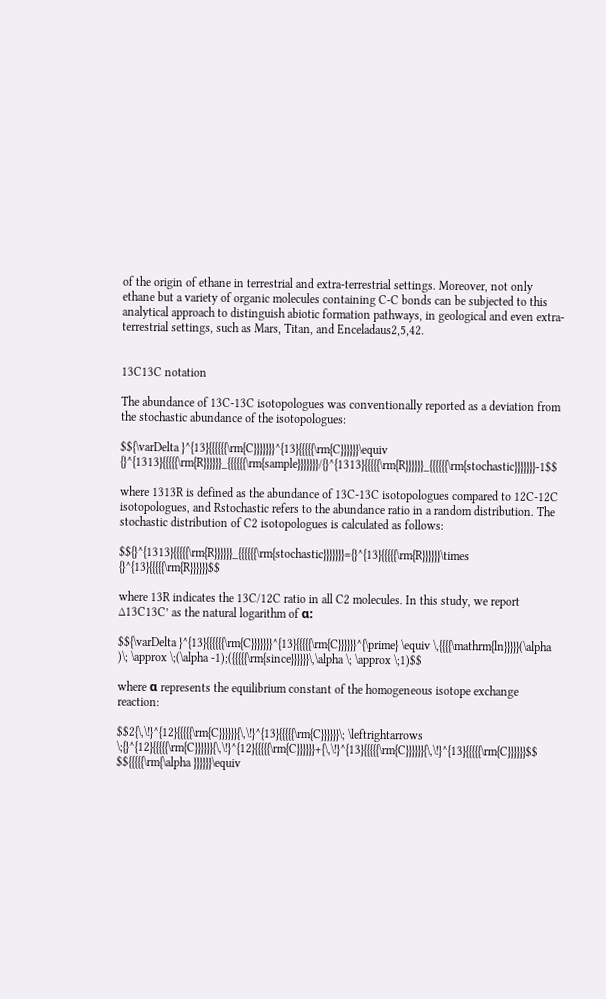of the origin of ethane in terrestrial and extra-terrestrial settings. Moreover, not only ethane but a variety of organic molecules containing C-C bonds can be subjected to this analytical approach to distinguish abiotic formation pathways, in geological and even extra-terrestrial settings, such as Mars, Titan, and Enceladaus2,5,42.


13C13C notation

The abundance of 13C-13C isotopologues was conventionally reported as a deviation from the stochastic abundance of the isotopologues:

$${\varDelta }^{13}{{{{{{\rm{C}}}}}}}^{13}{{{{{\rm{C}}}}}}\equiv {}^{1313}{{{{{\rm{R}}}}}}_{{{{{{\rm{sample}}}}}}}/{}^{1313}{{{{{\rm{R}}}}}}_{{{{{{\rm{stochastic}}}}}}}-1$$

where 1313R is defined as the abundance of 13C-13C isotopologues compared to 12C-12C isotopologues, and Rstochastic refers to the abundance ratio in a random distribution. The stochastic distribution of C2 isotopologues is calculated as follows:

$${}^{1313}{{{{{\rm{R}}}}}}_{{{{{{\rm{stochastic}}}}}}}={}^{13}{{{{{\rm{R}}}}}}\times {}^{13}{{{{{\rm{R}}}}}}$$

where 13R indicates the 13C/12C ratio in all C2 molecules. In this study, we report ∆13C13C’ as the natural logarithm of α:

$${\varDelta }^{13}{{{{{{\rm{C}}}}}}}^{13}{{{{{\rm{C}}}}}}^{\prime} \equiv \,{{{{\mathrm{ln}}}}}(\alpha )\; \approx \;(\alpha -1);({{{{{\rm{since}}}}}}\,\alpha \; \approx \;1)$$

where α represents the equilibrium constant of the homogeneous isotope exchange reaction:

$$2{\,\!}^{12}{{{{{\rm{C}}}}}}{\,\!}^{13}{{{{{\rm{C}}}}}}\; \leftrightarrows \;{}^{12}{{{{{\rm{C}}}}}}{\,\!}^{12}{{{{{\rm{C}}}}}}+{\,\!}^{13}{{{{{\rm{C}}}}}}{\,\!}^{13}{{{{{\rm{C}}}}}}$$
$${{{{{\rm{\alpha }}}}}}\equiv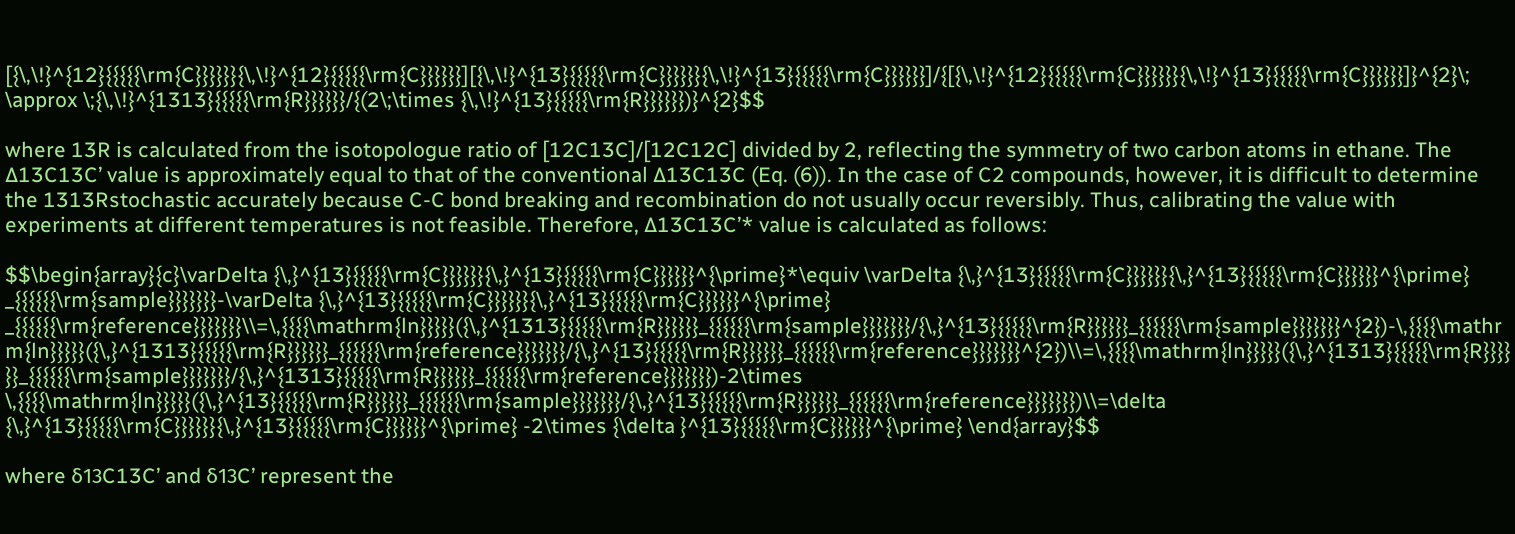[{\,\!}^{12}{{{{{\rm{C}}}}}}{\,\!}^{12}{{{{{\rm{C}}}}}}][{\,\!}^{13}{{{{{\rm{C}}}}}}{\,\!}^{13}{{{{{\rm{C}}}}}}]/{[{\,\!}^{12}{{{{{\rm{C}}}}}}{\,\!}^{13}{{{{{\rm{C}}}}}}]}^{2}\; \approx \;{\,\!}^{1313}{{{{{\rm{R}}}}}}/{(2\;\times {\,\!}^{13}{{{{{\rm{R}}}}}})}^{2}$$

where 13R is calculated from the isotopologue ratio of [12C13C]/[12C12C] divided by 2, reflecting the symmetry of two carbon atoms in ethane. The ∆13C13C’ value is approximately equal to that of the conventional ∆13C13C (Eq. (6)). In the case of C2 compounds, however, it is difficult to determine the 1313Rstochastic accurately because C-C bond breaking and recombination do not usually occur reversibly. Thus, calibrating the value with experiments at different temperatures is not feasible. Therefore, ∆13C13C’* value is calculated as follows:

$$\begin{array}{c}\varDelta {\,}^{13}{{{{{\rm{C}}}}}}{\,}^{13}{{{{{\rm{C}}}}}}^{\prime}*\equiv \varDelta {\,}^{13}{{{{{\rm{C}}}}}}{\,}^{13}{{{{{\rm{C}}}}}}^{\prime} _{{{{{{\rm{sample}}}}}}}-\varDelta {\,}^{13}{{{{{\rm{C}}}}}}{\,}^{13}{{{{{\rm{C}}}}}}^{\prime} _{{{{{{\rm{reference}}}}}}}\\=\,{{{{\mathrm{ln}}}}}({\,}^{1313}{{{{{\rm{R}}}}}}_{{{{{{\rm{sample}}}}}}}/{\,}^{13}{{{{{\rm{R}}}}}}_{{{{{{\rm{sample}}}}}}}^{2})-\,{{{{\mathrm{ln}}}}}({\,}^{1313}{{{{{\rm{R}}}}}}_{{{{{{\rm{reference}}}}}}}/{\,}^{13}{{{{{\rm{R}}}}}}_{{{{{{\rm{reference}}}}}}}^{2})\\=\,{{{{\mathrm{ln}}}}}({\,}^{1313}{{{{{\rm{R}}}}}}_{{{{{{\rm{sample}}}}}}}/{\,}^{1313}{{{{{\rm{R}}}}}}_{{{{{{\rm{reference}}}}}}})-2\times \,{{{{\mathrm{ln}}}}}({\,}^{13}{{{{{\rm{R}}}}}}_{{{{{{\rm{sample}}}}}}}/{\,}^{13}{{{{{\rm{R}}}}}}_{{{{{{\rm{reference}}}}}}})\\=\delta {\,}^{13}{{{{{\rm{C}}}}}}{\,}^{13}{{{{{\rm{C}}}}}}^{\prime} -2\times {\delta }^{13}{{{{{\rm{C}}}}}}^{\prime} \end{array}$$

where δ13C13C’ and δ13C’ represent the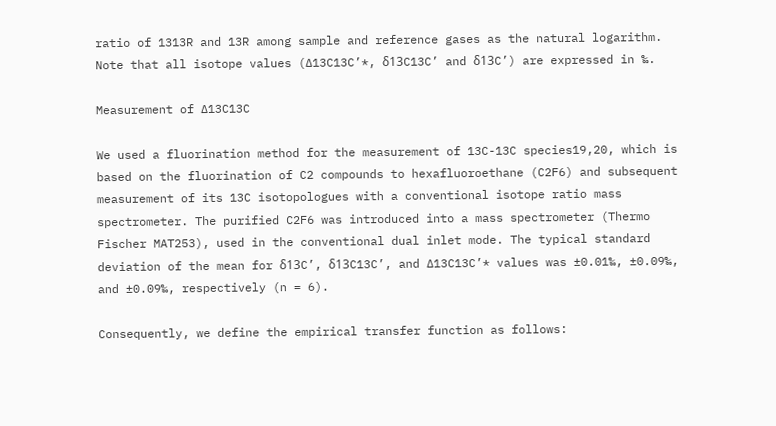ratio of 1313R and 13R among sample and reference gases as the natural logarithm. Note that all isotope values (∆13C13C’*, δ13C13C’ and δ13C’) are expressed in ‰.

Measurement of ∆13C13C

We used a fluorination method for the measurement of 13C-13C species19,20, which is based on the fluorination of C2 compounds to hexafluoroethane (C2F6) and subsequent measurement of its 13C isotopologues with a conventional isotope ratio mass spectrometer. The purified C2F6 was introduced into a mass spectrometer (Thermo Fischer MAT253), used in the conventional dual inlet mode. The typical standard deviation of the mean for δ13C’, δ13C13C’, and ∆13C13C’* values was ±0.01‰, ±0.09‰, and ±0.09‰, respectively (n = 6).

Consequently, we define the empirical transfer function as follows: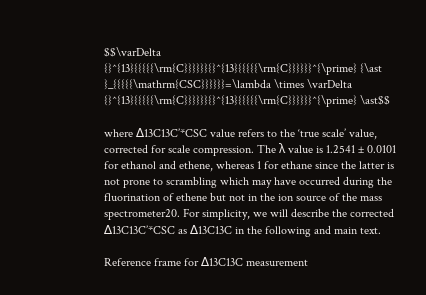$$\varDelta {}^{13}{{{{{\rm{C}}}}}}{}^{13}{{{{{\rm{C}}}}}}^{\prime} {\ast }_{{{{{\mathrm{CSC}}}}}}=\lambda \times \varDelta {}^{13}{{{{{\rm{C}}}}}}{}^{13}{{{{{\rm{C}}}}}}^{\prime} \ast$$

where ∆13C13C’*CSC value refers to the ‘true scale’ value, corrected for scale compression. The λ value is 1.2541 ± 0.0101 for ethanol and ethene, whereas 1 for ethane since the latter is not prone to scrambling which may have occurred during the fluorination of ethene but not in the ion source of the mass spectrometer20. For simplicity, we will describe the corrected ∆13C13C’*CSC as ∆13C13C in the following and main text.

Reference frame for ∆13C13C measurement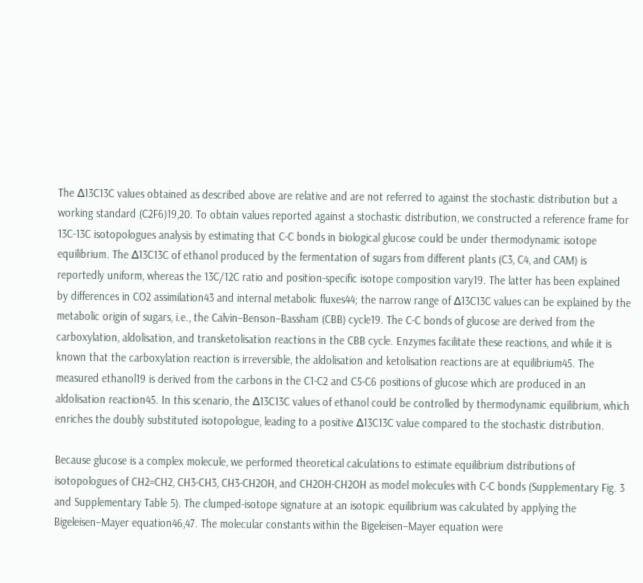The ∆13C13C values obtained as described above are relative and are not referred to against the stochastic distribution but a working standard (C2F6)19,20. To obtain values reported against a stochastic distribution, we constructed a reference frame for 13C-13C isotopologues analysis by estimating that C-C bonds in biological glucose could be under thermodynamic isotope equilibrium. The ∆13C13C of ethanol produced by the fermentation of sugars from different plants (C3, C4, and CAM) is reportedly uniform, whereas the 13C/12C ratio and position-specific isotope composition vary19. The latter has been explained by differences in CO2 assimilation43 and internal metabolic fluxes44; the narrow range of ∆13C13C values can be explained by the metabolic origin of sugars, i.e., the Calvin–Benson–Bassham (CBB) cycle19. The C-C bonds of glucose are derived from the carboxylation, aldolisation, and transketolisation reactions in the CBB cycle. Enzymes facilitate these reactions, and while it is known that the carboxylation reaction is irreversible, the aldolisation and ketolisation reactions are at equilibrium45. The measured ethanol19 is derived from the carbons in the C1-C2 and C5-C6 positions of glucose which are produced in an aldolisation reaction45. In this scenario, the ∆13C13C values of ethanol could be controlled by thermodynamic equilibrium, which enriches the doubly substituted isotopologue, leading to a positive ∆13C13C value compared to the stochastic distribution.

Because glucose is a complex molecule, we performed theoretical calculations to estimate equilibrium distributions of isotopologues of CH2=CH2, CH3-CH3, CH3-CH2OH, and CH2OH-CH2OH as model molecules with C-C bonds (Supplementary Fig. 3 and Supplementary Table 5). The clumped-isotope signature at an isotopic equilibrium was calculated by applying the Bigeleisen–Mayer equation46,47. The molecular constants within the Bigeleisen–Mayer equation were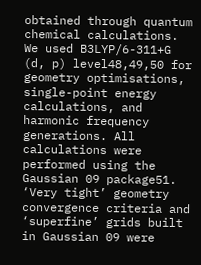obtained through quantum chemical calculations. We used B3LYP/6-311+G (d, p) level48,49,50 for geometry optimisations, single-point energy calculations, and harmonic frequency generations. All calculations were performed using the Gaussian 09 package51. ‘Very tight’ geometry convergence criteria and ‘superfine’ grids built in Gaussian 09 were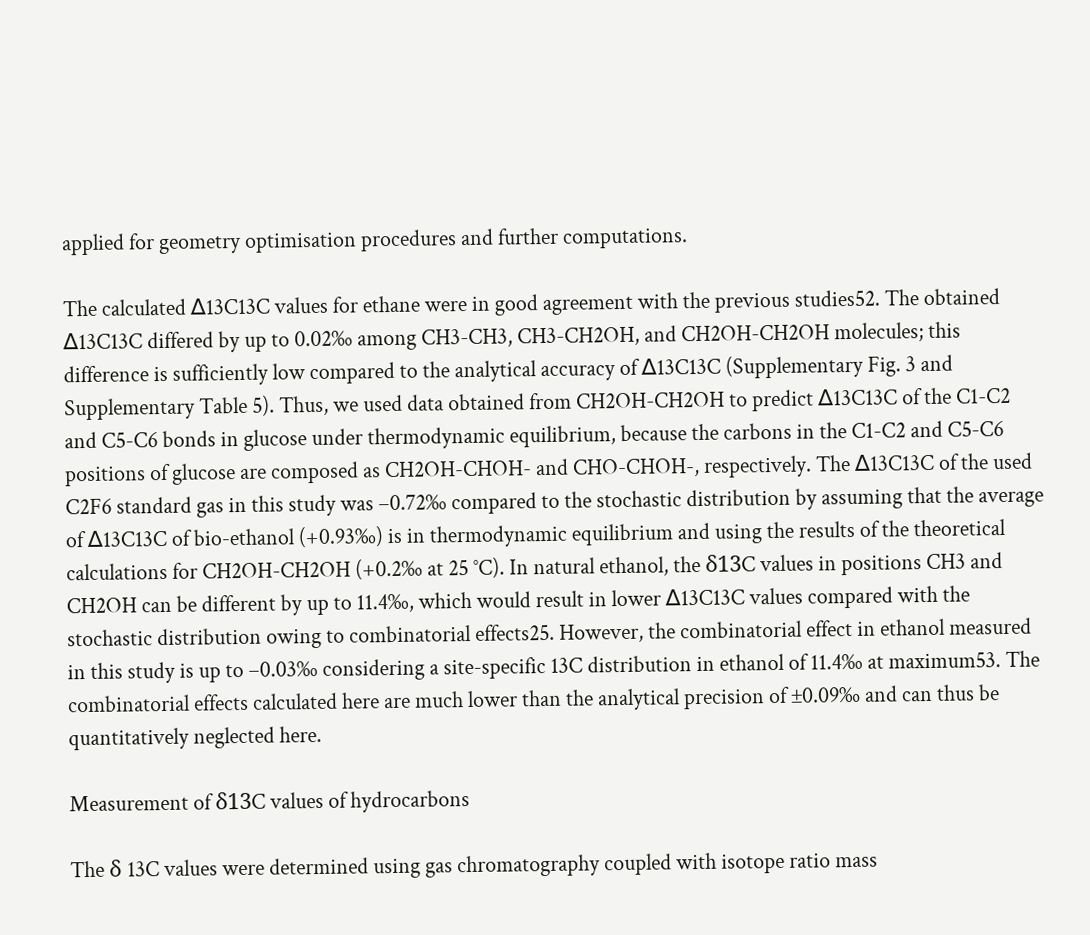applied for geometry optimisation procedures and further computations.

The calculated ∆13C13C values for ethane were in good agreement with the previous studies52. The obtained ∆13C13C differed by up to 0.02‰ among CH3-CH3, CH3-CH2OH, and CH2OH-CH2OH molecules; this difference is sufficiently low compared to the analytical accuracy of ∆13C13C (Supplementary Fig. 3 and Supplementary Table 5). Thus, we used data obtained from CH2OH-CH2OH to predict ∆13C13C of the C1-C2 and C5-C6 bonds in glucose under thermodynamic equilibrium, because the carbons in the C1-C2 and C5-C6 positions of glucose are composed as CH2OH-CHOH- and CHO-CHOH-, respectively. The ∆13C13C of the used C2F6 standard gas in this study was –0.72‰ compared to the stochastic distribution by assuming that the average of ∆13C13C of bio-ethanol (+0.93‰) is in thermodynamic equilibrium and using the results of the theoretical calculations for CH2OH-CH2OH (+0.2‰ at 25 °C). In natural ethanol, the δ13C values in positions CH3 and CH2OH can be different by up to 11.4‰, which would result in lower ∆13C13C values compared with the stochastic distribution owing to combinatorial effects25. However, the combinatorial effect in ethanol measured in this study is up to –0.03‰ considering a site-specific 13C distribution in ethanol of 11.4‰ at maximum53. The combinatorial effects calculated here are much lower than the analytical precision of ±0.09‰ and can thus be quantitatively neglected here.

Measurement of δ13C values of hydrocarbons

The δ 13C values were determined using gas chromatography coupled with isotope ratio mass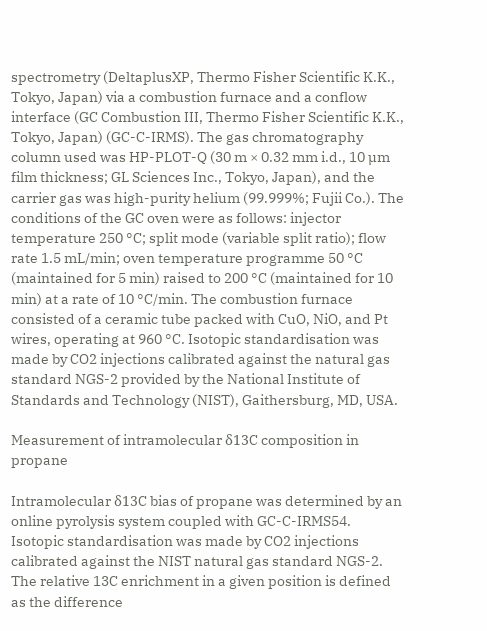spectrometry (DeltaplusXP, Thermo Fisher Scientific K.K., Tokyo, Japan) via a combustion furnace and a conflow interface (GC Combustion III, Thermo Fisher Scientific K.K., Tokyo, Japan) (GC-C-IRMS). The gas chromatography column used was HP-PLOT-Q (30 m × 0.32 mm i.d., 10 µm film thickness; GL Sciences Inc., Tokyo, Japan), and the carrier gas was high-purity helium (99.999%; Fujii Co.). The conditions of the GC oven were as follows: injector temperature 250 °C; split mode (variable split ratio); flow rate 1.5 mL/min; oven temperature programme 50 °C (maintained for 5 min) raised to 200 °C (maintained for 10 min) at a rate of 10 °C/min. The combustion furnace consisted of a ceramic tube packed with CuO, NiO, and Pt wires, operating at 960 °C. Isotopic standardisation was made by CO2 injections calibrated against the natural gas standard NGS-2 provided by the National Institute of Standards and Technology (NIST), Gaithersburg, MD, USA.

Measurement of intramolecular δ13C composition in propane

Intramolecular δ13C bias of propane was determined by an online pyrolysis system coupled with GC-C-IRMS54. Isotopic standardisation was made by CO2 injections calibrated against the NIST natural gas standard NGS-2. The relative 13C enrichment in a given position is defined as the difference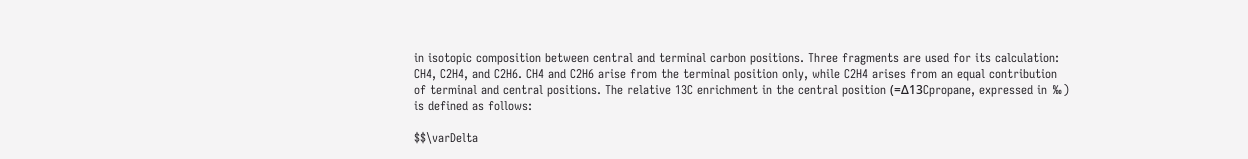in isotopic composition between central and terminal carbon positions. Three fragments are used for its calculation: CH4, C2H4, and C2H6. CH4 and C2H6 arise from the terminal position only, while C2H4 arises from an equal contribution of terminal and central positions. The relative 13C enrichment in the central position (=Δ13Cpropane, expressed in ‰) is defined as follows:

$$\varDelta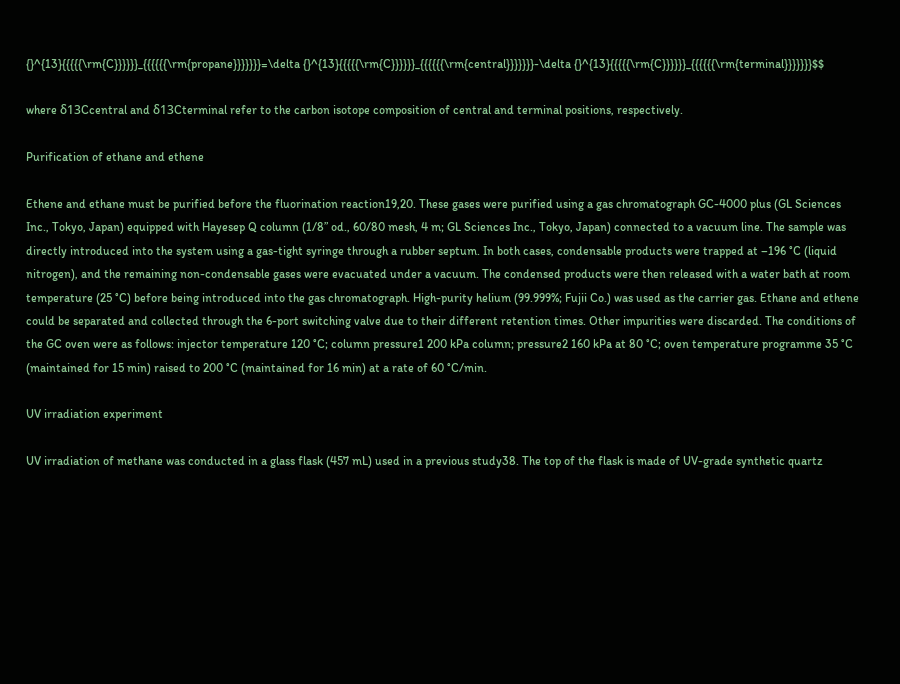{}^{13}{{{{{\rm{C}}}}}}_{{{{{{\rm{propane}}}}}}}=\delta {}^{13}{{{{{\rm{C}}}}}}_{{{{{{\rm{central}}}}}}}-\delta {}^{13}{{{{{\rm{C}}}}}}_{{{{{{\rm{terminal}}}}}}}$$

where δ13Ccentral and δ13Cterminal refer to the carbon isotope composition of central and terminal positions, respectively.

Purification of ethane and ethene

Ethene and ethane must be purified before the fluorination reaction19,20. These gases were purified using a gas chromatograph GC-4000 plus (GL Sciences Inc., Tokyo, Japan) equipped with Hayesep Q column (1/8” od., 60/80 mesh, 4 m; GL Sciences Inc., Tokyo, Japan) connected to a vacuum line. The sample was directly introduced into the system using a gas-tight syringe through a rubber septum. In both cases, condensable products were trapped at –196 °C (liquid nitrogen), and the remaining non-condensable gases were evacuated under a vacuum. The condensed products were then released with a water bath at room temperature (25 °C) before being introduced into the gas chromatograph. High-purity helium (99.999%; Fujii Co.) was used as the carrier gas. Ethane and ethene could be separated and collected through the 6-port switching valve due to their different retention times. Other impurities were discarded. The conditions of the GC oven were as follows: injector temperature 120 °C; column pressure1 200 kPa column; pressure2 160 kPa at 80 °C; oven temperature programme 35 °C (maintained for 15 min) raised to 200 °C (maintained for 16 min) at a rate of 60 °C/min.

UV irradiation experiment

UV irradiation of methane was conducted in a glass flask (457 mL) used in a previous study38. The top of the flask is made of UV-grade synthetic quartz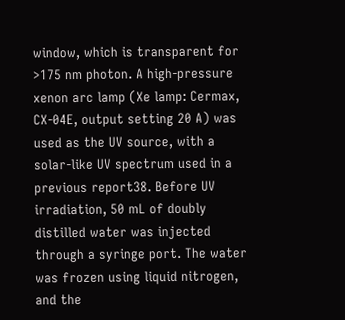window, which is transparent for >175 nm photon. A high-pressure xenon arc lamp (Xe lamp: Cermax, CX-04E, output setting 20 A) was used as the UV source, with a solar-like UV spectrum used in a previous report38. Before UV irradiation, 50 mL of doubly distilled water was injected through a syringe port. The water was frozen using liquid nitrogen, and the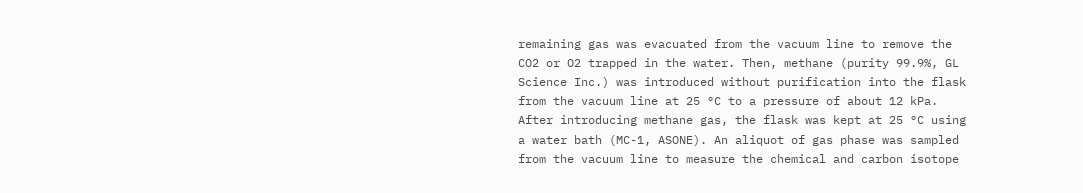remaining gas was evacuated from the vacuum line to remove the CO2 or O2 trapped in the water. Then, methane (purity 99.9%, GL Science Inc.) was introduced without purification into the flask from the vacuum line at 25 °C to a pressure of about 12 kPa. After introducing methane gas, the flask was kept at 25 °C using a water bath (MC-1, ASONE). An aliquot of gas phase was sampled from the vacuum line to measure the chemical and carbon isotope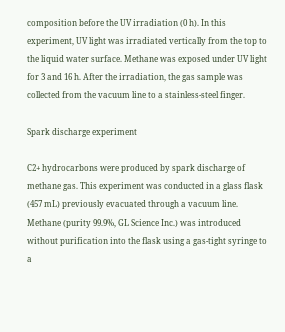composition before the UV irradiation (0 h). In this experiment, UV light was irradiated vertically from the top to the liquid water surface. Methane was exposed under UV light for 3 and 16 h. After the irradiation, the gas sample was collected from the vacuum line to a stainless-steel finger.

Spark discharge experiment

C2+ hydrocarbons were produced by spark discharge of methane gas. This experiment was conducted in a glass flask (457 mL) previously evacuated through a vacuum line. Methane (purity 99.9%, GL Science Inc.) was introduced without purification into the flask using a gas-tight syringe to a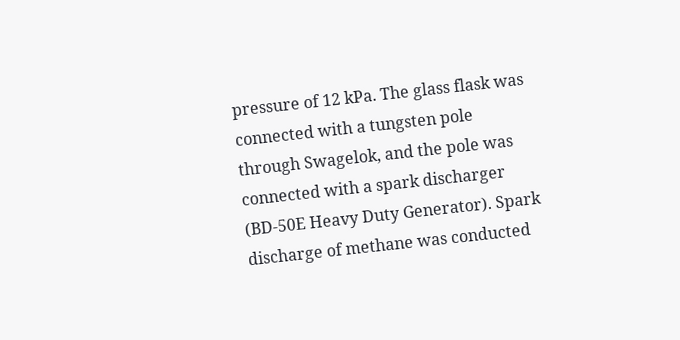pressure of 12 kPa. The glass flask was connected with a tungsten pole through Swagelok, and the pole was connected with a spark discharger (BD-50E Heavy Duty Generator). Spark discharge of methane was conducted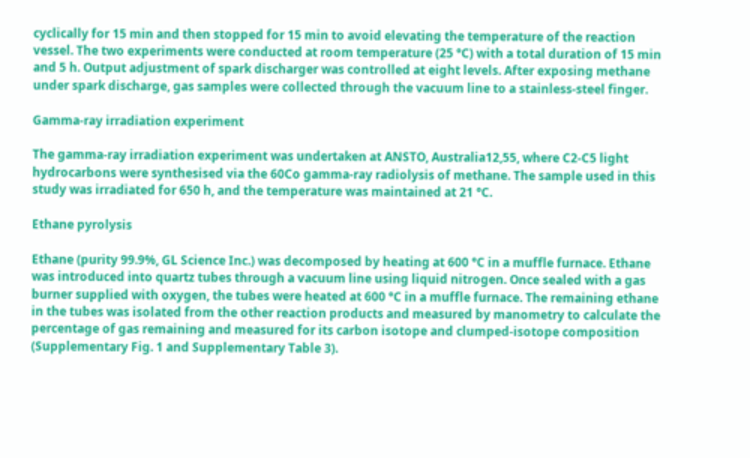cyclically for 15 min and then stopped for 15 min to avoid elevating the temperature of the reaction vessel. The two experiments were conducted at room temperature (25 °C) with a total duration of 15 min and 5 h. Output adjustment of spark discharger was controlled at eight levels. After exposing methane under spark discharge, gas samples were collected through the vacuum line to a stainless-steel finger.

Gamma-ray irradiation experiment

The gamma-ray irradiation experiment was undertaken at ANSTO, Australia12,55, where C2-C5 light hydrocarbons were synthesised via the 60Co gamma-ray radiolysis of methane. The sample used in this study was irradiated for 650 h, and the temperature was maintained at 21 °C.

Ethane pyrolysis

Ethane (purity 99.9%, GL Science Inc.) was decomposed by heating at 600 °C in a muffle furnace. Ethane was introduced into quartz tubes through a vacuum line using liquid nitrogen. Once sealed with a gas burner supplied with oxygen, the tubes were heated at 600 °C in a muffle furnace. The remaining ethane in the tubes was isolated from the other reaction products and measured by manometry to calculate the percentage of gas remaining and measured for its carbon isotope and clumped-isotope composition (Supplementary Fig. 1 and Supplementary Table 3).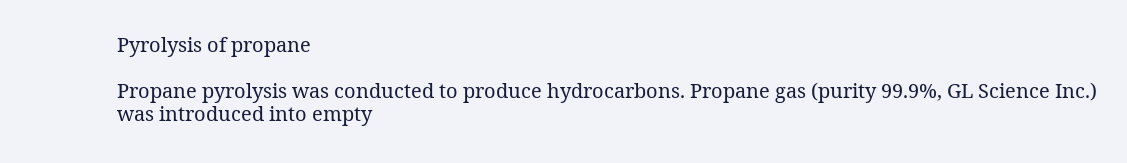Pyrolysis of propane

Propane pyrolysis was conducted to produce hydrocarbons. Propane gas (purity 99.9%, GL Science Inc.) was introduced into empty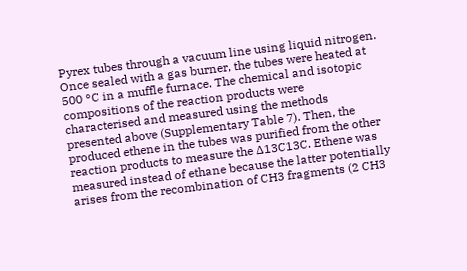Pyrex tubes through a vacuum line using liquid nitrogen. Once sealed with a gas burner, the tubes were heated at 500 °C in a muffle furnace. The chemical and isotopic compositions of the reaction products were characterised and measured using the methods presented above (Supplementary Table 7). Then, the produced ethene in the tubes was purified from the other reaction products to measure the ∆13C13C. Ethene was measured instead of ethane because the latter potentially arises from the recombination of CH3 fragments (2 CH3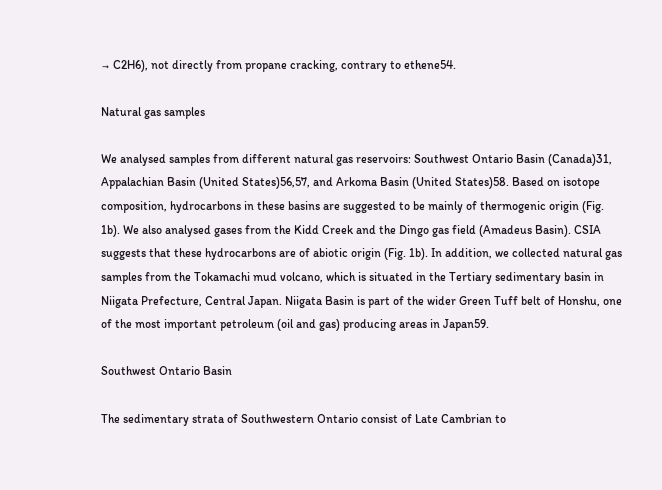→ C2H6), not directly from propane cracking, contrary to ethene54.

Natural gas samples

We analysed samples from different natural gas reservoirs: Southwest Ontario Basin (Canada)31, Appalachian Basin (United States)56,57, and Arkoma Basin (United States)58. Based on isotope composition, hydrocarbons in these basins are suggested to be mainly of thermogenic origin (Fig. 1b). We also analysed gases from the Kidd Creek and the Dingo gas field (Amadeus Basin). CSIA suggests that these hydrocarbons are of abiotic origin (Fig. 1b). In addition, we collected natural gas samples from the Tokamachi mud volcano, which is situated in the Tertiary sedimentary basin in Niigata Prefecture, Central Japan. Niigata Basin is part of the wider Green Tuff belt of Honshu, one of the most important petroleum (oil and gas) producing areas in Japan59.

Southwest Ontario Basin

The sedimentary strata of Southwestern Ontario consist of Late Cambrian to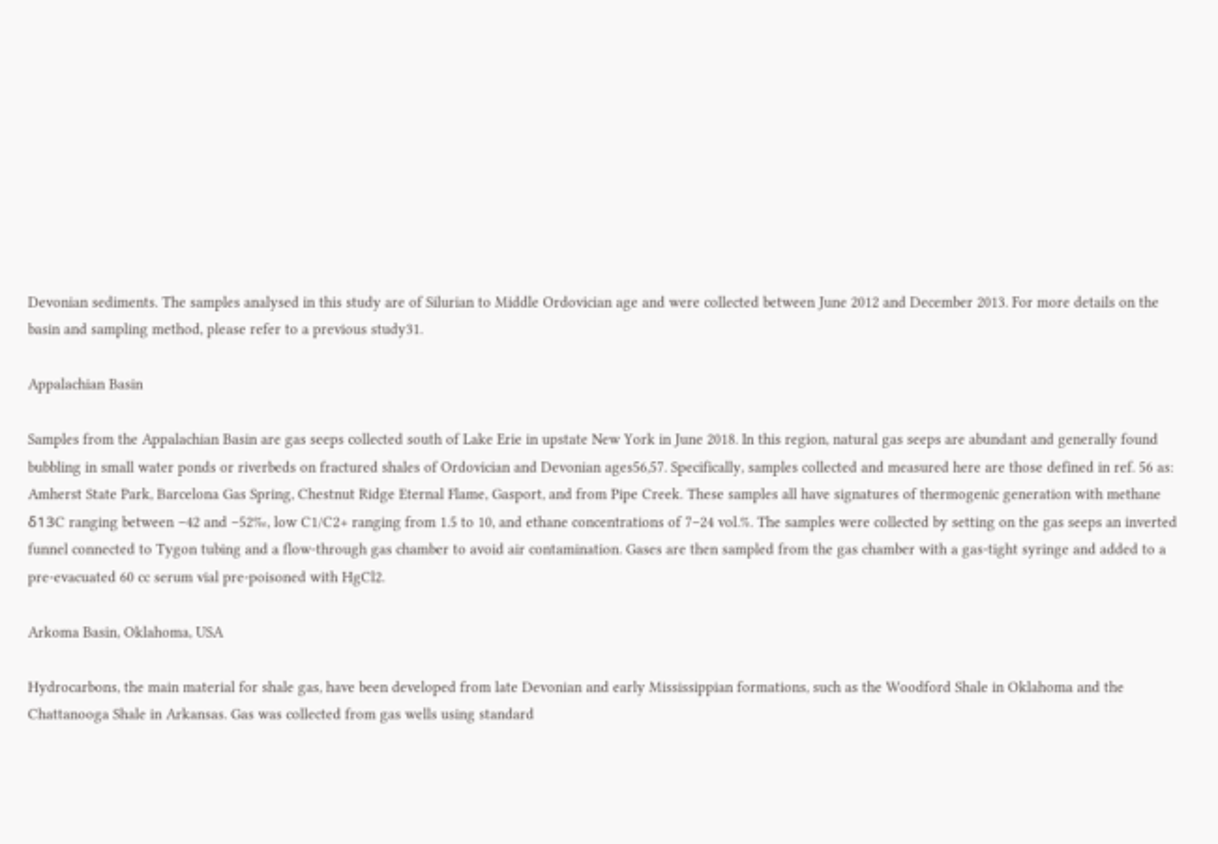Devonian sediments. The samples analysed in this study are of Silurian to Middle Ordovician age and were collected between June 2012 and December 2013. For more details on the basin and sampling method, please refer to a previous study31.

Appalachian Basin

Samples from the Appalachian Basin are gas seeps collected south of Lake Erie in upstate New York in June 2018. In this region, natural gas seeps are abundant and generally found bubbling in small water ponds or riverbeds on fractured shales of Ordovician and Devonian ages56,57. Specifically, samples collected and measured here are those defined in ref. 56 as: Amherst State Park, Barcelona Gas Spring, Chestnut Ridge Eternal Flame, Gasport, and from Pipe Creek. These samples all have signatures of thermogenic generation with methane δ13C ranging between –42 and –52‰, low C1/C2+ ranging from 1.5 to 10, and ethane concentrations of 7–24 vol.%. The samples were collected by setting on the gas seeps an inverted funnel connected to Tygon tubing and a flow-through gas chamber to avoid air contamination. Gases are then sampled from the gas chamber with a gas-tight syringe and added to a pre-evacuated 60 cc serum vial pre-poisoned with HgCl2.

Arkoma Basin, Oklahoma, USA

Hydrocarbons, the main material for shale gas, have been developed from late Devonian and early Mississippian formations, such as the Woodford Shale in Oklahoma and the Chattanooga Shale in Arkansas. Gas was collected from gas wells using standard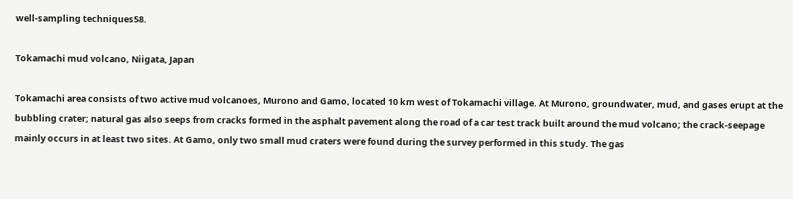well-sampling techniques58.

Tokamachi mud volcano, Niigata, Japan

Tokamachi area consists of two active mud volcanoes, Murono and Gamo, located 10 km west of Tokamachi village. At Murono, groundwater, mud, and gases erupt at the bubbling crater; natural gas also seeps from cracks formed in the asphalt pavement along the road of a car test track built around the mud volcano; the crack-seepage mainly occurs in at least two sites. At Gamo, only two small mud craters were found during the survey performed in this study. The gas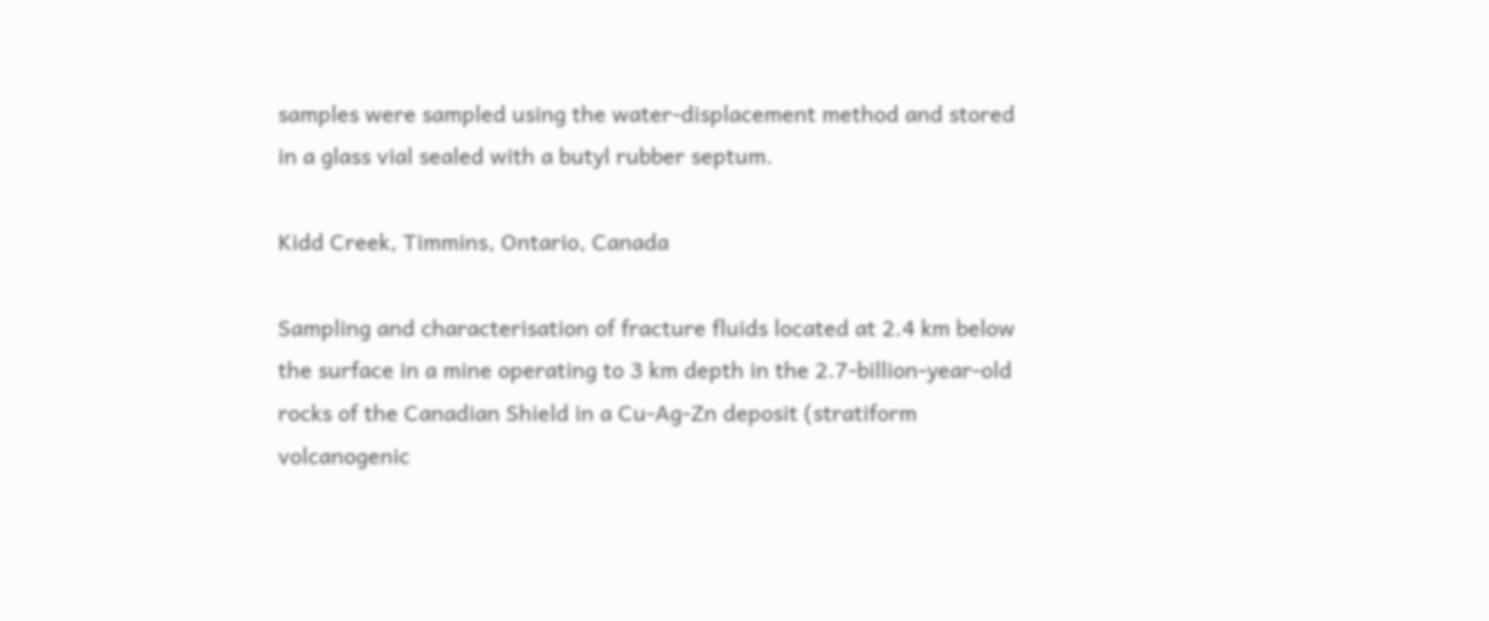samples were sampled using the water-displacement method and stored in a glass vial sealed with a butyl rubber septum.

Kidd Creek, Timmins, Ontario, Canada

Sampling and characterisation of fracture fluids located at 2.4 km below the surface in a mine operating to 3 km depth in the 2.7-billion-year-old rocks of the Canadian Shield in a Cu-Ag-Zn deposit (stratiform volcanogenic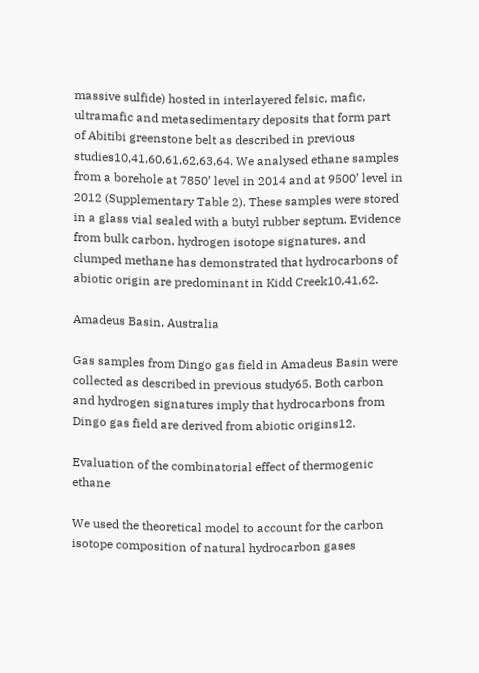massive sulfide) hosted in interlayered felsic, mafic, ultramafic and metasedimentary deposits that form part of Abitibi greenstone belt as described in previous studies10,41,60,61,62,63,64. We analysed ethane samples from a borehole at 7850’ level in 2014 and at 9500’ level in 2012 (Supplementary Table 2). These samples were stored in a glass vial sealed with a butyl rubber septum. Evidence from bulk carbon, hydrogen isotope signatures, and clumped methane has demonstrated that hydrocarbons of abiotic origin are predominant in Kidd Creek10,41,62.

Amadeus Basin, Australia

Gas samples from Dingo gas field in Amadeus Basin were collected as described in previous study65. Both carbon and hydrogen signatures imply that hydrocarbons from Dingo gas field are derived from abiotic origins12.

Evaluation of the combinatorial effect of thermogenic ethane

We used the theoretical model to account for the carbon isotope composition of natural hydrocarbon gases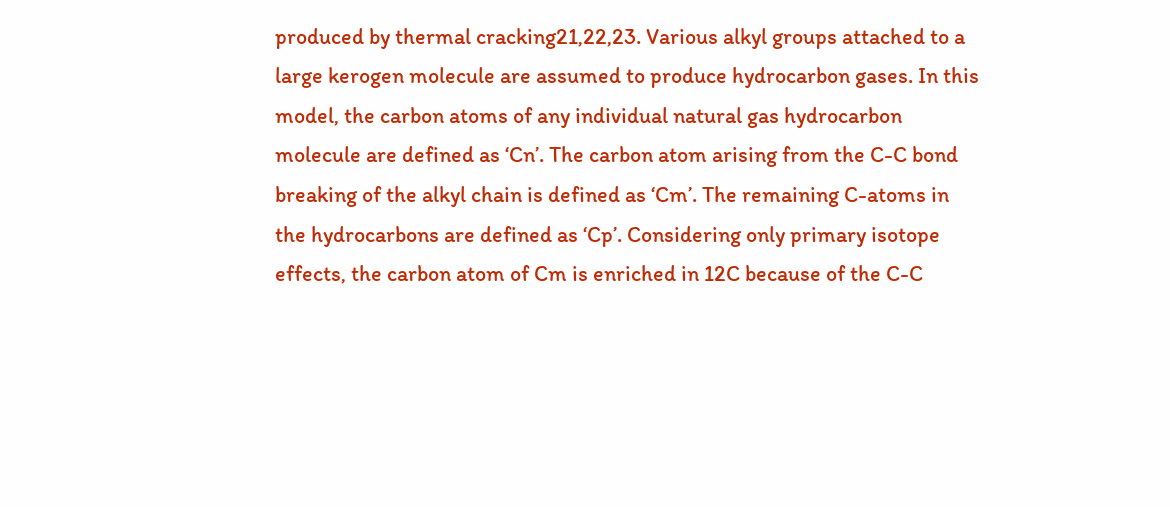produced by thermal cracking21,22,23. Various alkyl groups attached to a large kerogen molecule are assumed to produce hydrocarbon gases. In this model, the carbon atoms of any individual natural gas hydrocarbon molecule are defined as ‘Cn’. The carbon atom arising from the C-C bond breaking of the alkyl chain is defined as ‘Cm’. The remaining C-atoms in the hydrocarbons are defined as ‘Cp’. Considering only primary isotope effects, the carbon atom of Cm is enriched in 12C because of the C-C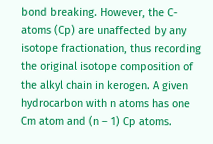bond breaking. However, the C-atoms (Cp) are unaffected by any isotope fractionation, thus recording the original isotope composition of the alkyl chain in kerogen. A given hydrocarbon with n atoms has one Cm atom and (n – 1) Cp atoms.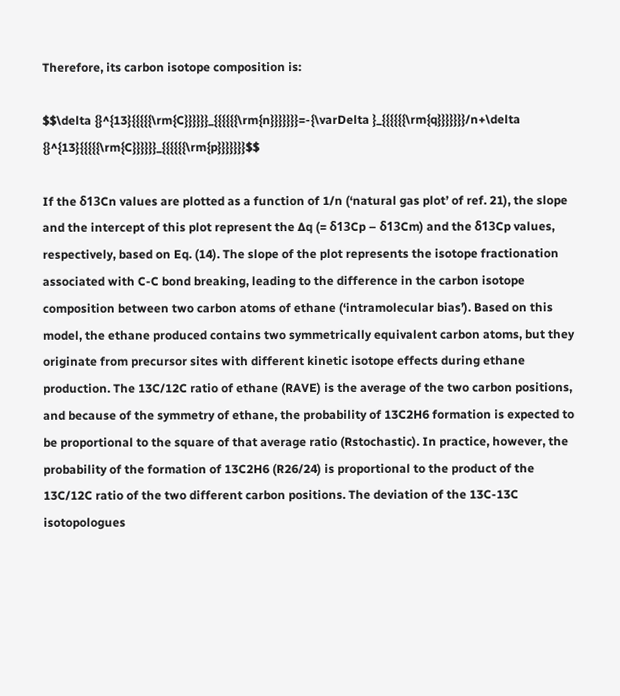Therefore, its carbon isotope composition is:

$$\delta {}^{13}{{{{{\rm{C}}}}}}_{{{{{{\rm{n}}}}}}}=-{\varDelta }_{{{{{{\rm{q}}}}}}}/n+\delta {}^{13}{{{{{\rm{C}}}}}}_{{{{{{\rm{p}}}}}}}$$

If the δ13Cn values are plotted as a function of 1/n (‘natural gas plot’ of ref. 21), the slope and the intercept of this plot represent the ∆q (= δ13Cp – δ13Cm) and the δ13Cp values, respectively, based on Eq. (14). The slope of the plot represents the isotope fractionation associated with C-C bond breaking, leading to the difference in the carbon isotope composition between two carbon atoms of ethane (‘intramolecular bias’). Based on this model, the ethane produced contains two symmetrically equivalent carbon atoms, but they originate from precursor sites with different kinetic isotope effects during ethane production. The 13C/12C ratio of ethane (RAVE) is the average of the two carbon positions, and because of the symmetry of ethane, the probability of 13C2H6 formation is expected to be proportional to the square of that average ratio (Rstochastic). In practice, however, the probability of the formation of 13C2H6 (R26/24) is proportional to the product of the 13C/12C ratio of the two different carbon positions. The deviation of the 13C-13C isotopologues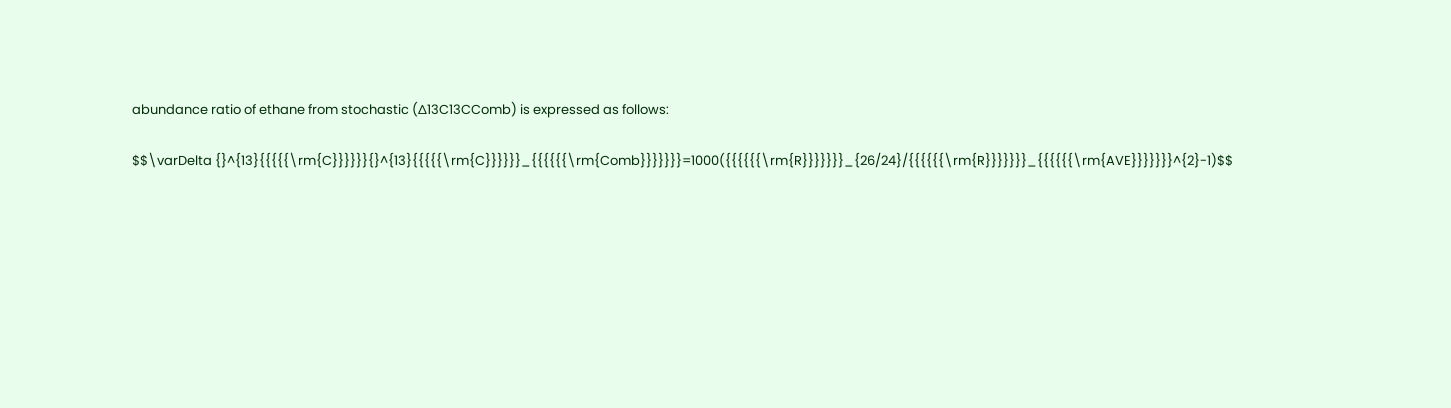abundance ratio of ethane from stochastic (∆13C13CComb) is expressed as follows:

$$\varDelta {}^{13}{{{{{\rm{C}}}}}}{}^{13}{{{{{\rm{C}}}}}}_{{{{{{\rm{Comb}}}}}}}=1000({{{{{{\rm{R}}}}}}}_{26/24}/{{{{{{\rm{R}}}}}}}_{{{{{{\rm{AVE}}}}}}}^{2}-1)$$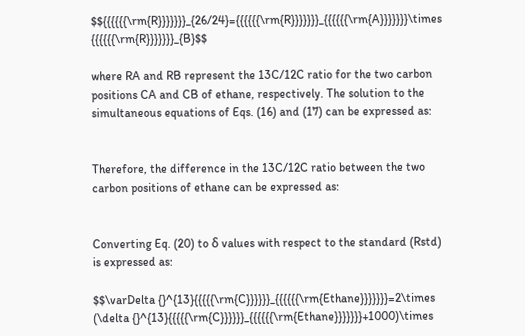$${{{{{{\rm{R}}}}}}}_{26/24}={{{{{{\rm{R}}}}}}}_{{{{{{\rm{A}}}}}}}\times {{{{{{\rm{R}}}}}}}_{B}$$

where RA and RB represent the 13C/12C ratio for the two carbon positions CA and CB of ethane, respectively. The solution to the simultaneous equations of Eqs. (16) and (17) can be expressed as:


Therefore, the difference in the 13C/12C ratio between the two carbon positions of ethane can be expressed as:


Converting Eq. (20) to δ values with respect to the standard (Rstd) is expressed as:

$$\varDelta {}^{13}{{{{{\rm{C}}}}}}_{{{{{{\rm{Ethane}}}}}}}=2\times (\delta {}^{13}{{{{{\rm{C}}}}}}_{{{{{{\rm{Ethane}}}}}}}+1000)\times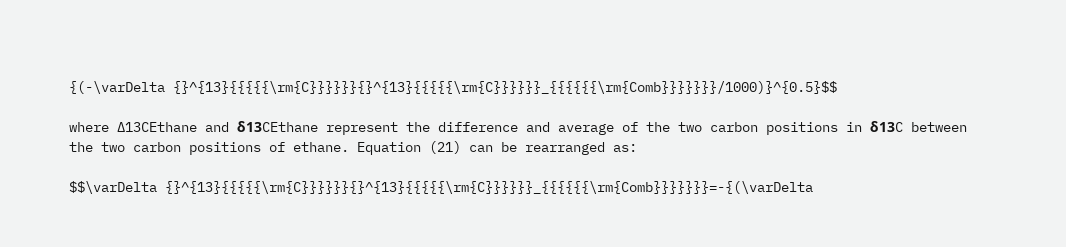{(-\varDelta {}^{13}{{{{{\rm{C}}}}}}{}^{13}{{{{{\rm{C}}}}}}_{{{{{{\rm{Comb}}}}}}}/1000)}^{0.5}$$

where ∆13CEthane and δ13CEthane represent the difference and average of the two carbon positions in δ13C between the two carbon positions of ethane. Equation (21) can be rearranged as:

$$\varDelta {}^{13}{{{{{\rm{C}}}}}}{}^{13}{{{{{\rm{C}}}}}}_{{{{{{\rm{Comb}}}}}}}=-{(\varDelta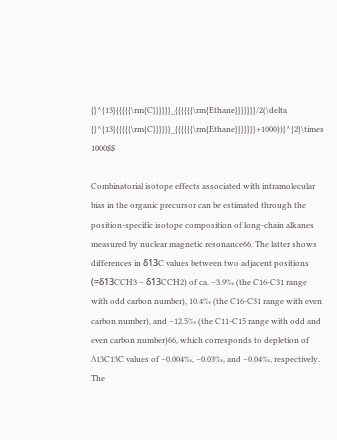{}^{13}{{{{{\rm{C}}}}}}_{{{{{{\rm{Ethane}}}}}}}/2(\delta {}^{13}{{{{{\rm{C}}}}}}_{{{{{{\rm{Ethane}}}}}}}+1000))}^{2}\times 1000$$

Combinatorial isotope effects associated with intramolecular bias in the organic precursor can be estimated through the position-specific isotope composition of long-chain alkanes measured by nuclear magnetic resonance66. The latter shows differences in δ13C values between two adjacent positions (=δ13CCH3 – δ13CCH2) of ca. –3.9‰ (the C16-C31 range with odd carbon number), 10.4‰ (the C16-C31 range with even carbon number), and –12.5‰ (the C11-C15 range with odd and even carbon number)66, which corresponds to depletion of ∆13C13C values of –0.004‰, –0.03‰, and –0.04‰, respectively. The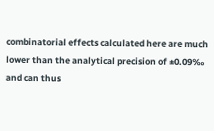combinatorial effects calculated here are much lower than the analytical precision of ±0.09‰ and can thus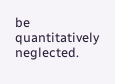be quantitatively neglected.